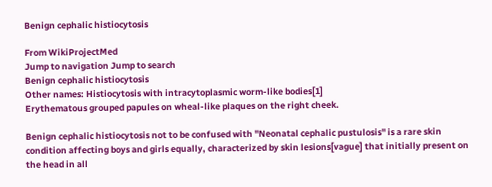Benign cephalic histiocytosis

From WikiProjectMed
Jump to navigation Jump to search
Benign cephalic histiocytosis
Other names: Histiocytosis with intracytoplasmic worm-like bodies[1]
Erythematous grouped papules on wheal-like plaques on the right cheek.

Benign cephalic histiocytosis not to be confused with "Neonatal cephalic pustulosis" is a rare skin condition affecting boys and girls equally, characterized by skin lesions[vague] that initially present on the head in all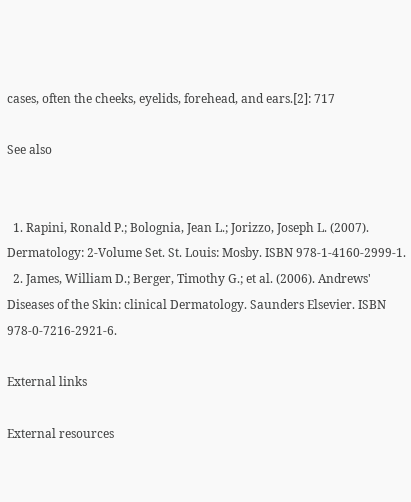cases, often the cheeks, eyelids, forehead, and ears.[2]: 717

See also


  1. Rapini, Ronald P.; Bolognia, Jean L.; Jorizzo, Joseph L. (2007). Dermatology: 2-Volume Set. St. Louis: Mosby. ISBN 978-1-4160-2999-1.
  2. James, William D.; Berger, Timothy G.; et al. (2006). Andrews' Diseases of the Skin: clinical Dermatology. Saunders Elsevier. ISBN 978-0-7216-2921-6.

External links

External resources